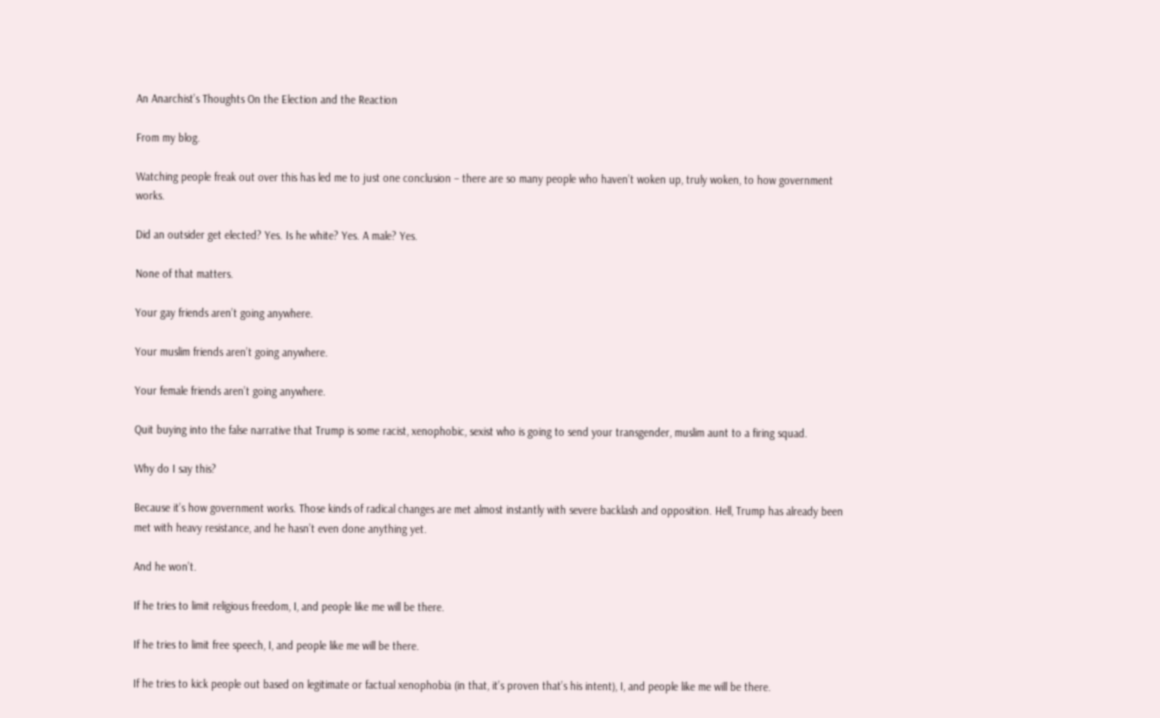An Anarchist’s Thoughts On the Election and the Reaction

From my blog.

Watching people freak out over this has led me to just one conclusion – there are so many people who haven’t woken up, truly woken, to how government works.

Did an outsider get elected? Yes. Is he white? Yes. A male? Yes.

None of that matters.

Your gay friends aren’t going anywhere.

Your muslim friends aren’t going anywhere.

Your female friends aren’t going anywhere.

Quit buying into the false narrative that Trump is some racist, xenophobic, sexist who is going to send your transgender, muslim aunt to a firing squad.

Why do I say this?

Because it’s how government works. Those kinds of radical changes are met almost instantly with severe backlash and opposition. Hell, Trump has already been met with heavy resistance, and he hasn’t even done anything yet.

And he won’t.

If he tries to limit religious freedom, I, and people like me will be there.

If he tries to limit free speech, I, and people like me will be there.

If he tries to kick people out based on legitimate or factual xenophobia (in that, it’s proven that’s his intent), I, and people like me will be there.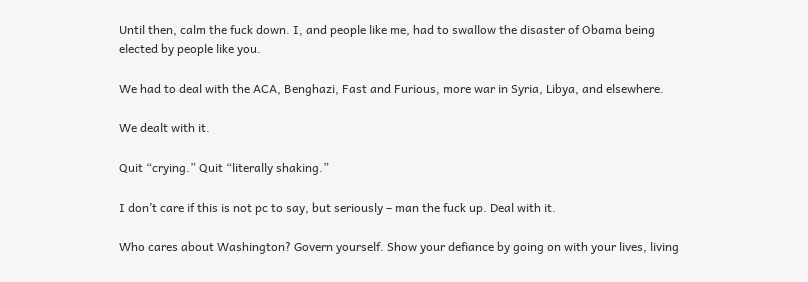Until then, calm the fuck down. I, and people like me, had to swallow the disaster of Obama being elected by people like you.

We had to deal with the ACA, Benghazi, Fast and Furious, more war in Syria, Libya, and elsewhere.

We dealt with it.

Quit “crying.” Quit “literally shaking.”

I don’t care if this is not pc to say, but seriously – man the fuck up. Deal with it.

Who cares about Washington? Govern yourself. Show your defiance by going on with your lives, living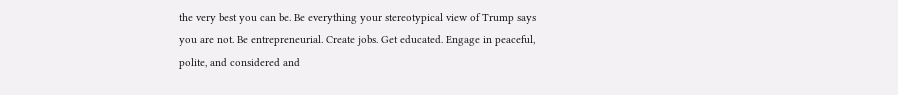the very best you can be. Be everything your stereotypical view of Trump says you are not. Be entrepreneurial. Create jobs. Get educated. Engage in peaceful, polite, and considered and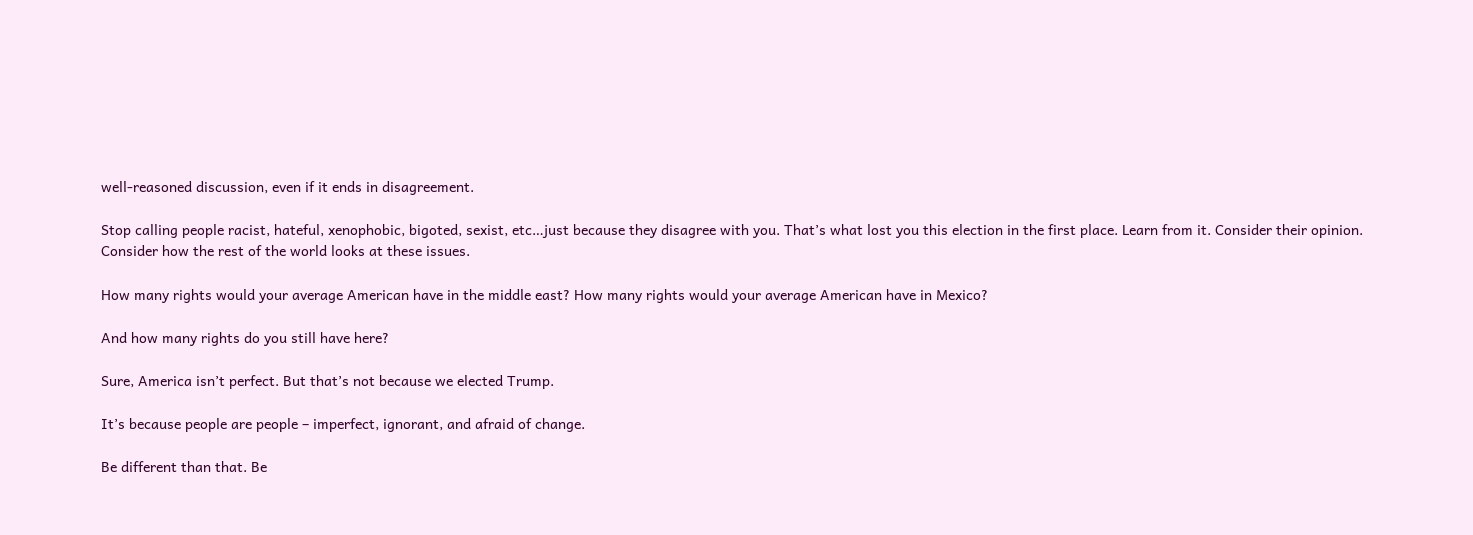well-reasoned discussion, even if it ends in disagreement.

Stop calling people racist, hateful, xenophobic, bigoted, sexist, etc…just because they disagree with you. That’s what lost you this election in the first place. Learn from it. Consider their opinion. Consider how the rest of the world looks at these issues.

How many rights would your average American have in the middle east? How many rights would your average American have in Mexico?

And how many rights do you still have here?

Sure, America isn’t perfect. But that’s not because we elected Trump.

It’s because people are people – imperfect, ignorant, and afraid of change.

Be different than that. Be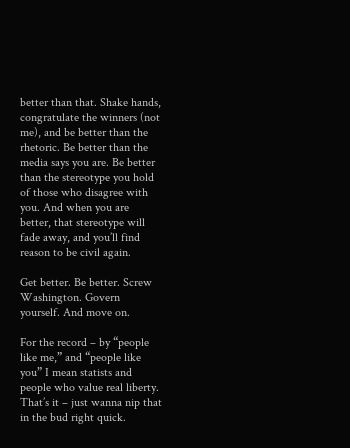better than that. Shake hands, congratulate the winners (not me), and be better than the rhetoric. Be better than the media says you are. Be better than the stereotype you hold of those who disagree with you. And when you are better, that stereotype will fade away, and you’ll find reason to be civil again.

Get better. Be better. Screw Washington. Govern yourself. And move on.

For the record – by “people like me,” and “people like you” I mean statists and people who value real liberty. That’s it – just wanna nip that in the bud right quick.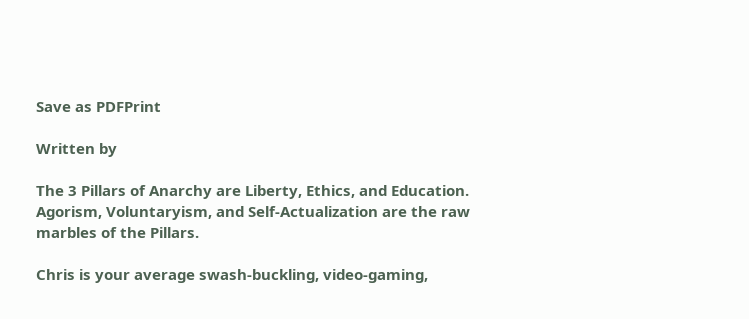Save as PDFPrint

Written by

The 3 Pillars of Anarchy are Liberty, Ethics, and Education. Agorism, Voluntaryism, and Self-Actualization are the raw marbles of the Pillars.

Chris is your average swash-buckling, video-gaming,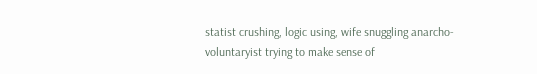statist crushing, logic using, wife snuggling anarcho-voluntaryist trying to make sense of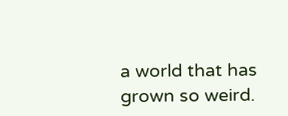a world that has grown so weird.